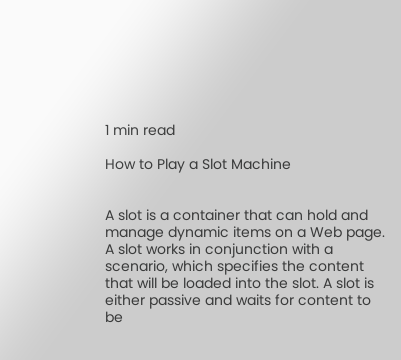1 min read

How to Play a Slot Machine


A slot is a container that can hold and manage dynamic items on a Web page. A slot works in conjunction with a scenario, which specifies the content that will be loaded into the slot. A slot is either passive and waits for content to be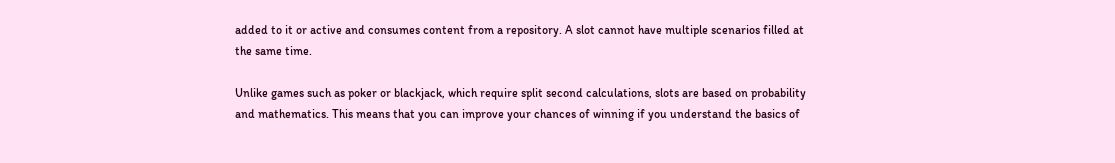added to it or active and consumes content from a repository. A slot cannot have multiple scenarios filled at the same time.

Unlike games such as poker or blackjack, which require split second calculations, slots are based on probability and mathematics. This means that you can improve your chances of winning if you understand the basics of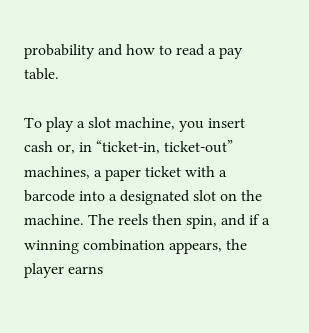probability and how to read a pay table.

To play a slot machine, you insert cash or, in “ticket-in, ticket-out” machines, a paper ticket with a barcode into a designated slot on the machine. The reels then spin, and if a winning combination appears, the player earns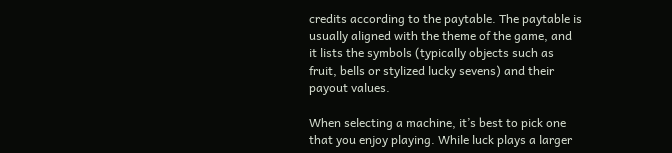credits according to the paytable. The paytable is usually aligned with the theme of the game, and it lists the symbols (typically objects such as fruit, bells or stylized lucky sevens) and their payout values.

When selecting a machine, it’s best to pick one that you enjoy playing. While luck plays a larger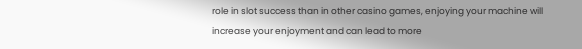role in slot success than in other casino games, enjoying your machine will increase your enjoyment and can lead to more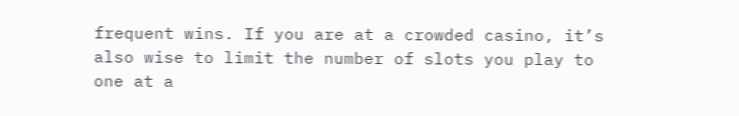frequent wins. If you are at a crowded casino, it’s also wise to limit the number of slots you play to one at a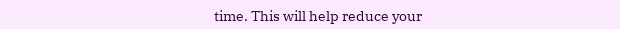time. This will help reduce your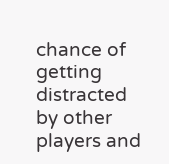chance of getting distracted by other players and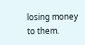losing money to them.